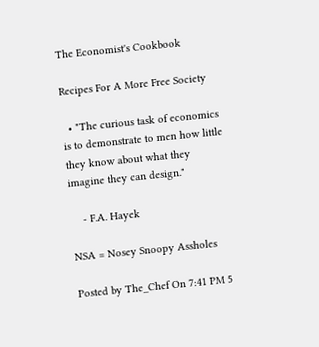The Economist's Cookbook

Recipes For A More Free Society

  • "The curious task of economics is to demonstrate to men how little they know about what they imagine they can design."

    - F.A. Hayek

NSA = Nosey Snoopy Assholes

Posted by The_Chef On 7:41 PM 5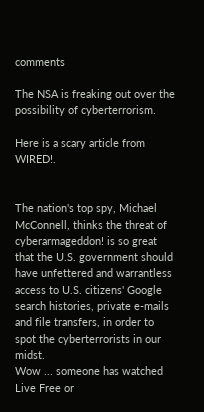comments

The NSA is freaking out over the possibility of cyberterrorism.

Here is a scary article from WIRED!.


The nation's top spy, Michael McConnell, thinks the threat of cyberarmageddon! is so great that the U.S. government should have unfettered and warrantless access to U.S. citizens' Google search histories, private e-mails and file transfers, in order to spot the cyberterrorists in our midst.
Wow ... someone has watched Live Free or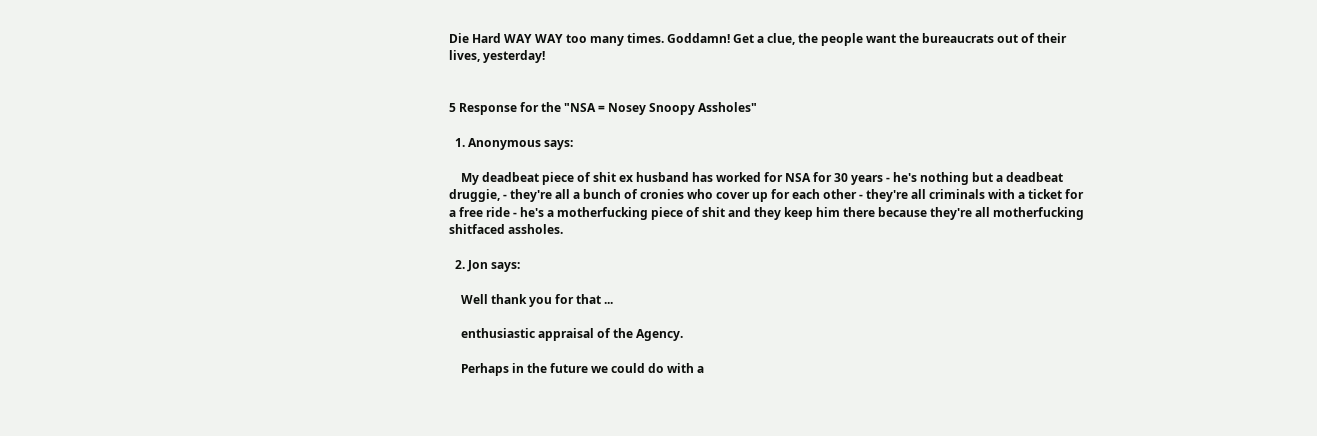Die Hard WAY WAY too many times. Goddamn! Get a clue, the people want the bureaucrats out of their lives, yesterday!


5 Response for the "NSA = Nosey Snoopy Assholes"

  1. Anonymous says:

    My deadbeat piece of shit ex husband has worked for NSA for 30 years - he's nothing but a deadbeat druggie, - they're all a bunch of cronies who cover up for each other - they're all criminals with a ticket for a free ride - he's a motherfucking piece of shit and they keep him there because they're all motherfucking shitfaced assholes.

  2. Jon says:

    Well thank you for that ...

    enthusiastic appraisal of the Agency.

    Perhaps in the future we could do with a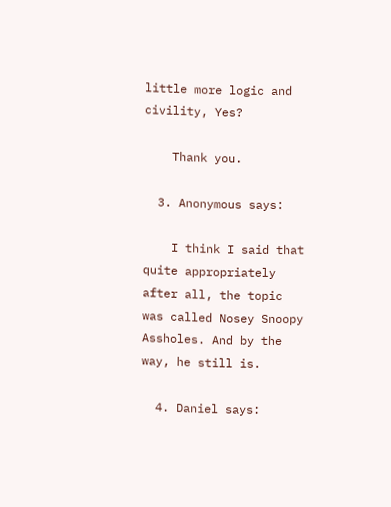little more logic and civility, Yes?

    Thank you.

  3. Anonymous says:

    I think I said that quite appropriately after all, the topic was called Nosey Snoopy Assholes. And by the way, he still is.

  4. Daniel says: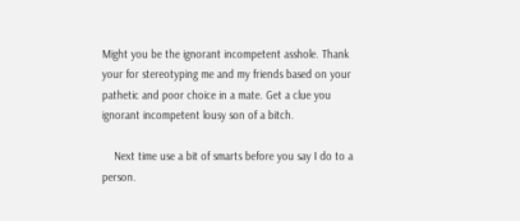Might you be the ignorant incompetent asshole. Thank your for stereotyping me and my friends based on your pathetic and poor choice in a mate. Get a clue you ignorant incompetent lousy son of a bitch.

    Next time use a bit of smarts before you say I do to a person.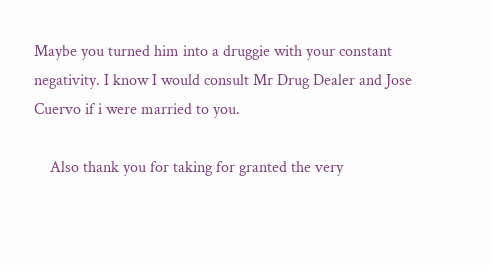Maybe you turned him into a druggie with your constant negativity. I know I would consult Mr Drug Dealer and Jose Cuervo if i were married to you.

    Also thank you for taking for granted the very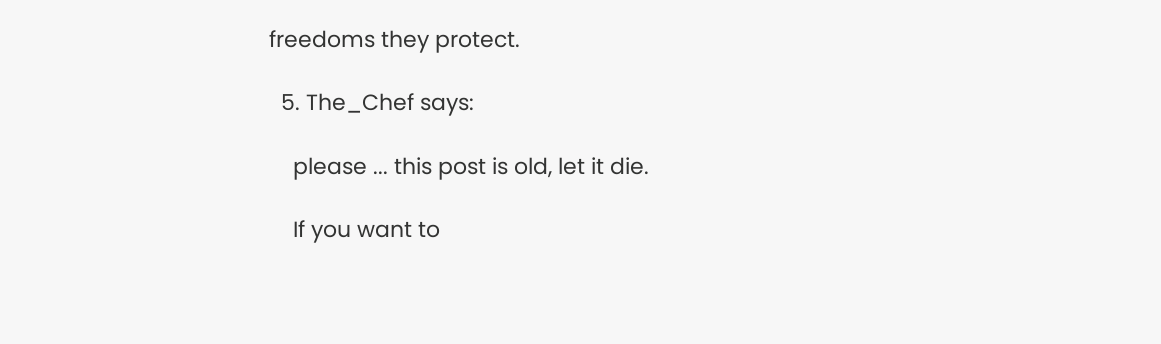freedoms they protect.

  5. The_Chef says:

    please ... this post is old, let it die.

    If you want to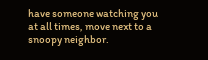have someone watching you at all times, move next to a snoopy neighbor.